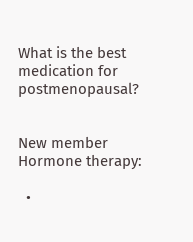What is the best medication for postmenopausal?


New member
Hormone therapy:

  •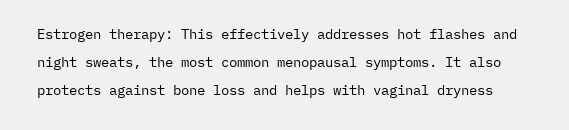Estrogen therapy: This effectively addresses hot flashes and night sweats, the most common menopausal symptoms. It also protects against bone loss and helps with vaginal dryness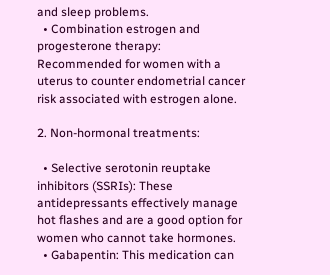and sleep problems.
  • Combination estrogen and progesterone therapy: Recommended for women with a uterus to counter endometrial cancer risk associated with estrogen alone.

2. Non-hormonal treatments:

  • Selective serotonin reuptake inhibitors (SSRIs): These antidepressants effectively manage hot flashes and are a good option for women who cannot take hormones.
  • Gabapentin: This medication can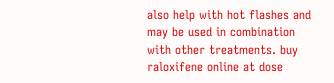also help with hot flashes and may be used in combination with other treatments. buy raloxifene online at dose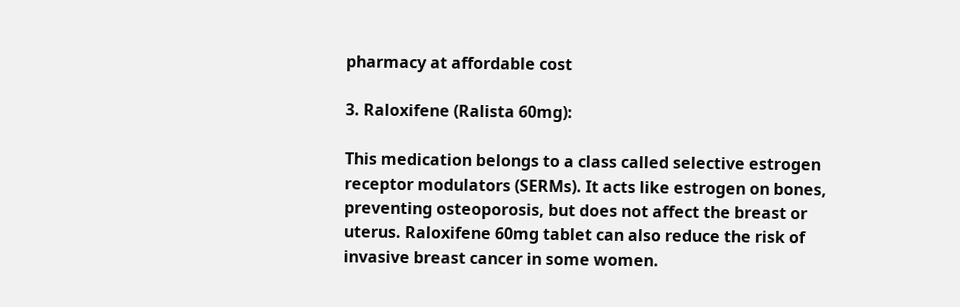pharmacy at affordable cost

3. Raloxifene (Ralista 60mg):

This medication belongs to a class called selective estrogen receptor modulators (SERMs). It acts like estrogen on bones, preventing osteoporosis, but does not affect the breast or uterus. Raloxifene 60mg tablet can also reduce the risk of invasive breast cancer in some women.